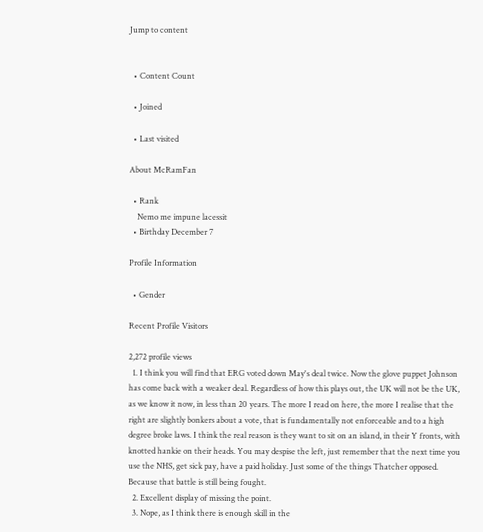Jump to content


  • Content Count

  • Joined

  • Last visited

About McRamFan

  • Rank
    Nemo me impune lacessit
  • Birthday December 7

Profile Information

  • Gender

Recent Profile Visitors

2,272 profile views
  1. I think you will find that ERG voted down May's deal twice. Now the glove puppet Johnson has come back with a weaker deal. Regardless of how this plays out, the UK will not be the UK, as we know it now, in less than 20 years. The more I read on here, the more I realise that the right are slightly bonkers about a vote, that is fundamentally not enforceable and to a high degree broke laws. I think the real reason is they want to sit on an island, in their Y fronts, with knotted hankie on their heads. You may despise the left, just remember that the next time you use the NHS, get sick pay, have a paid holiday. Just some of the things Thatcher opposed. Because that battle is still being fought.
  2. Excellent display of missing the point.
  3. Nope, as I think there is enough skill in the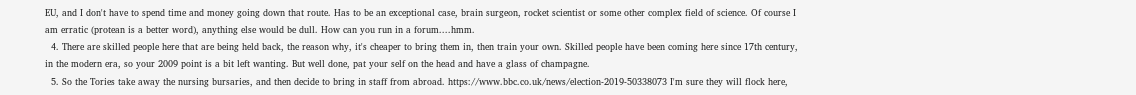EU, and I don't have to spend time and money going down that route. Has to be an exceptional case, brain surgeon, rocket scientist or some other complex field of science. Of course I am erratic (protean is a better word), anything else would be dull. How can you run in a forum....hmm.
  4. There are skilled people here that are being held back, the reason why, it's cheaper to bring them in, then train your own. Skilled people have been coming here since 17th century, in the modern era, so your 2009 point is a bit left wanting. But well done, pat your self on the head and have a glass of champagne.
  5. So the Tories take away the nursing bursaries, and then decide to bring in staff from abroad. https://www.bbc.co.uk/news/election-2019-50338073 I'm sure they will flock here,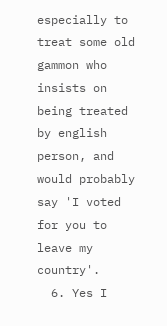especially to treat some old gammon who insists on being treated by english person, and would probably say 'I voted for you to leave my country'.
  6. Yes I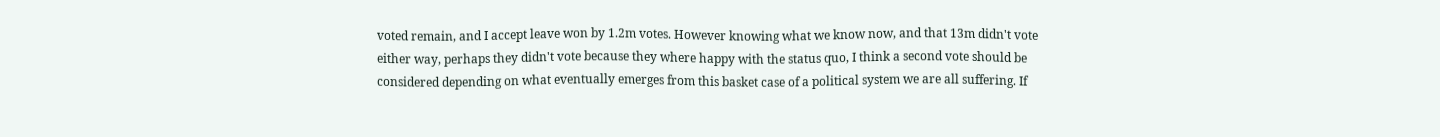voted remain, and I accept leave won by 1.2m votes. However knowing what we know now, and that 13m didn't vote either way, perhaps they didn't vote because they where happy with the status quo, I think a second vote should be considered depending on what eventually emerges from this basket case of a political system we are all suffering. If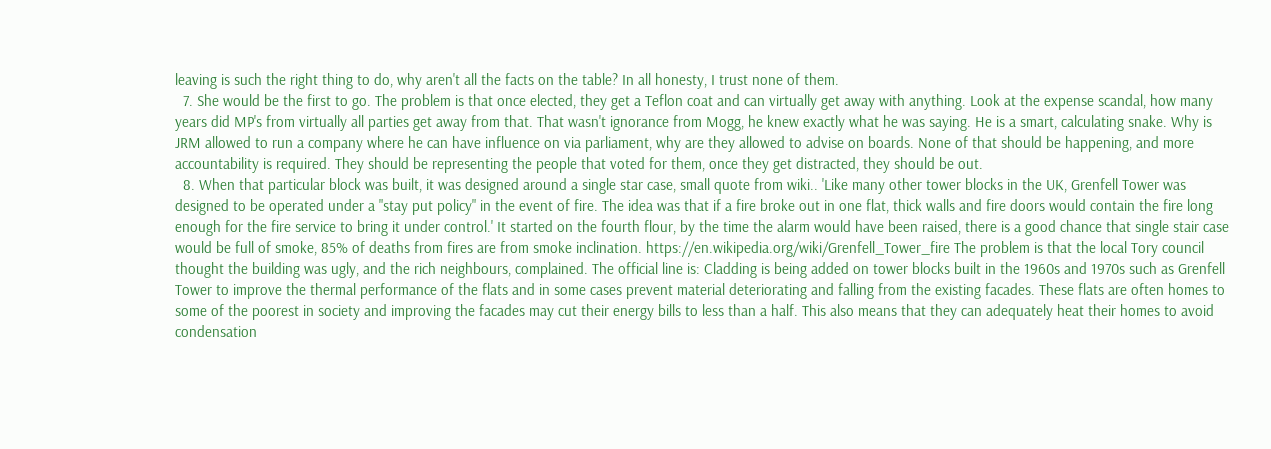leaving is such the right thing to do, why aren't all the facts on the table? In all honesty, I trust none of them.
  7. She would be the first to go. The problem is that once elected, they get a Teflon coat and can virtually get away with anything. Look at the expense scandal, how many years did MP's from virtually all parties get away from that. That wasn't ignorance from Mogg, he knew exactly what he was saying. He is a smart, calculating snake. Why is JRM allowed to run a company where he can have influence on via parliament, why are they allowed to advise on boards. None of that should be happening, and more accountability is required. They should be representing the people that voted for them, once they get distracted, they should be out.
  8. When that particular block was built, it was designed around a single star case, small quote from wiki.. 'Like many other tower blocks in the UK, Grenfell Tower was designed to be operated under a "stay put policy" in the event of fire. The idea was that if a fire broke out in one flat, thick walls and fire doors would contain the fire long enough for the fire service to bring it under control.' It started on the fourth flour, by the time the alarm would have been raised, there is a good chance that single stair case would be full of smoke, 85% of deaths from fires are from smoke inclination. https://en.wikipedia.org/wiki/Grenfell_Tower_fire The problem is that the local Tory council thought the building was ugly, and the rich neighbours, complained. The official line is: Cladding is being added on tower blocks built in the 1960s and 1970s such as Grenfell Tower to improve the thermal performance of the flats and in some cases prevent material deteriorating and falling from the existing facades. These flats are often homes to some of the poorest in society and improving the facades may cut their energy bills to less than a half. This also means that they can adequately heat their homes to avoid condensation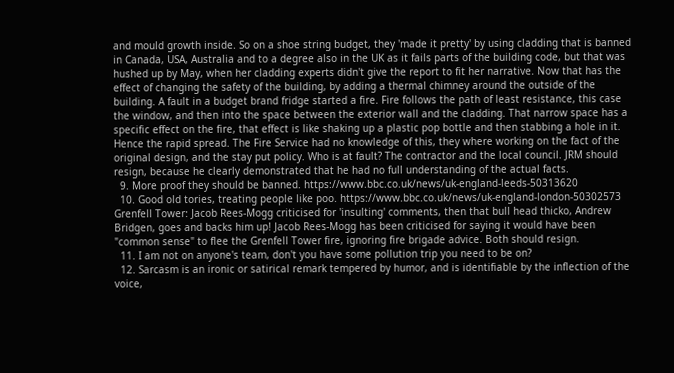and mould growth inside. So on a shoe string budget, they 'made it pretty' by using cladding that is banned in Canada, USA, Australia and to a degree also in the UK as it fails parts of the building code, but that was hushed up by May, when her cladding experts didn't give the report to fit her narrative. Now that has the effect of changing the safety of the building, by adding a thermal chimney around the outside of the building. A fault in a budget brand fridge started a fire. Fire follows the path of least resistance, this case the window, and then into the space between the exterior wall and the cladding. That narrow space has a specific effect on the fire, that effect is like shaking up a plastic pop bottle and then stabbing a hole in it. Hence the rapid spread. The Fire Service had no knowledge of this, they where working on the fact of the original design, and the stay put policy. Who is at fault? The contractor and the local council. JRM should resign, because he clearly demonstrated that he had no full understanding of the actual facts.
  9. More proof they should be banned. https://www.bbc.co.uk/news/uk-england-leeds-50313620
  10. Good old tories, treating people like poo. https://www.bbc.co.uk/news/uk-england-london-50302573 Grenfell Tower: Jacob Rees-Mogg criticised for 'insulting' comments, then that bull head thicko, Andrew Bridgen, goes and backs him up! Jacob Rees-Mogg has been criticised for saying it would have been "common sense" to flee the Grenfell Tower fire, ignoring fire brigade advice. Both should resign.
  11. I am not on anyone's team, don't you have some pollution trip you need to be on?
  12. Sarcasm is an ironic or satirical remark tempered by humor, and is identifiable by the inflection of the voice,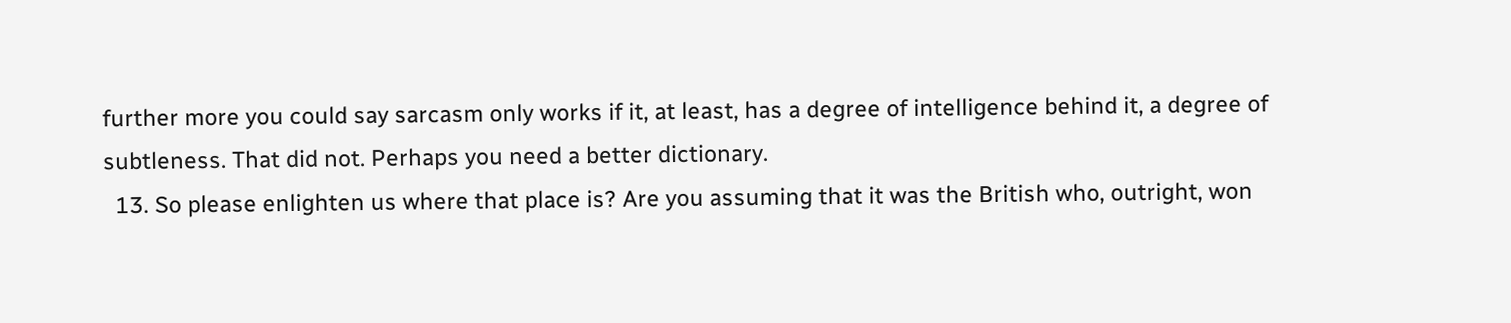further more you could say sarcasm only works if it, at least, has a degree of intelligence behind it, a degree of subtleness. That did not. Perhaps you need a better dictionary.
  13. So please enlighten us where that place is? Are you assuming that it was the British who, outright, won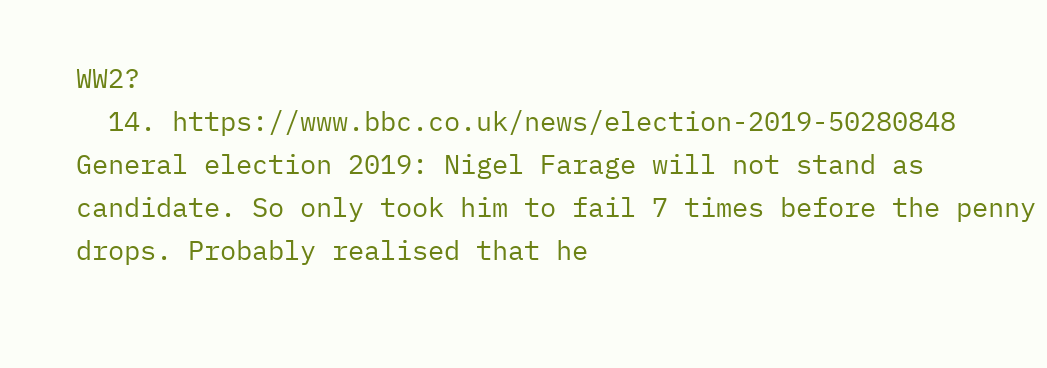WW2?
  14. https://www.bbc.co.uk/news/election-2019-50280848 General election 2019: Nigel Farage will not stand as candidate. So only took him to fail 7 times before the penny drops. Probably realised that he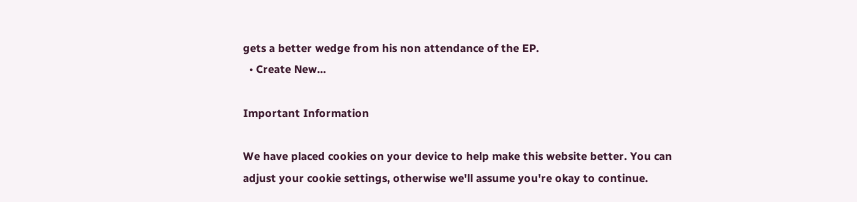gets a better wedge from his non attendance of the EP.
  • Create New...

Important Information

We have placed cookies on your device to help make this website better. You can adjust your cookie settings, otherwise we'll assume you're okay to continue.